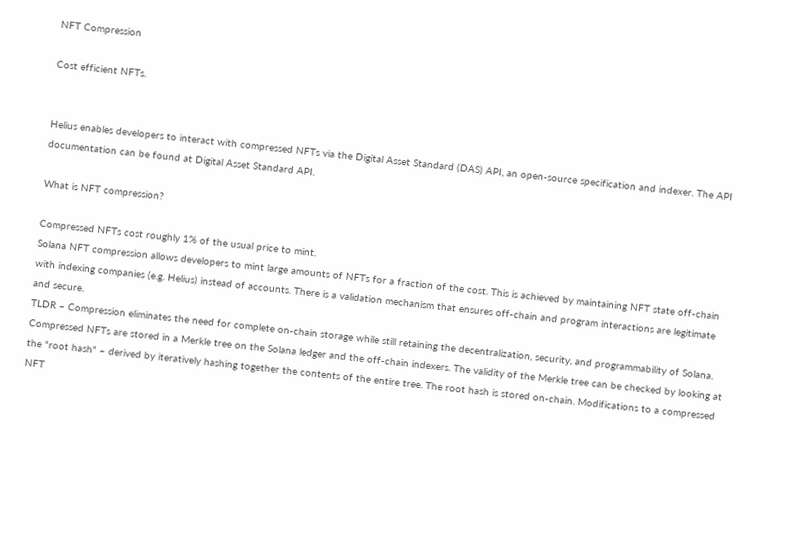NFT Compression

Cost efficient NFTs.


Helius enables developers to interact with compressed NFTs via the Digital Asset Standard (DAS) API, an open-source specification and indexer. The API documentation can be found at Digital Asset Standard API.

What is NFT compression?

Compressed NFTs cost roughly 1% of the usual price to mint.
Solana NFT compression allows developers to mint large amounts of NFTs for a fraction of the cost. This is achieved by maintaining NFT state off-chain with indexing companies (e.g. Helius) instead of accounts. There is a validation mechanism that ensures off-chain and program interactions are legitimate and secure.
TLDR – Compression eliminates the need for complete on-chain storage while still retaining the decentralization, security, and programmability of Solana.
Compressed NFTs are stored in a Merkle tree on the Solana ledger and the off-chain indexers. The validity of the Merkle tree can be checked by looking at the "root hash" – derived by iteratively hashing together the contents of the entire tree. The root hash is stored on-chain. Modifications to a compressed NFT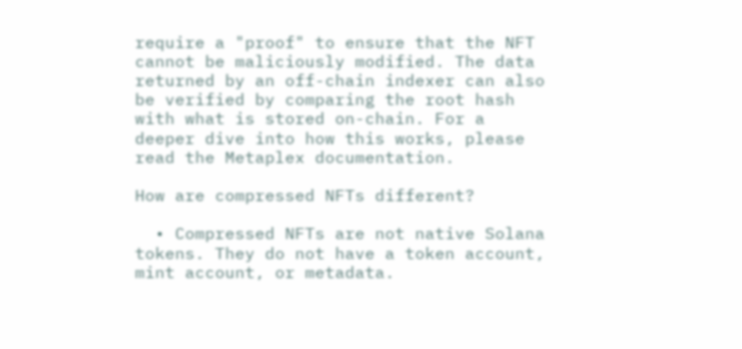require a "proof" to ensure that the NFT cannot be maliciously modified. The data returned by an off-chain indexer can also be verified by comparing the root hash with what is stored on-chain. For a deeper dive into how this works, please read the Metaplex documentation.

How are compressed NFTs different?

  • Compressed NFTs are not native Solana tokens. They do not have a token account, mint account, or metadata.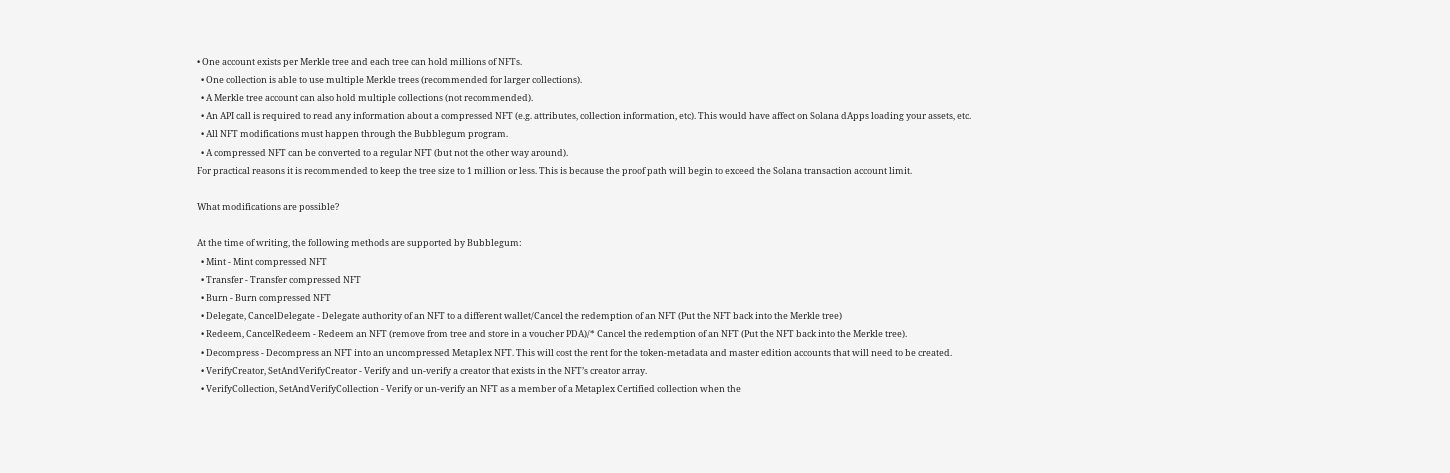• One account exists per Merkle tree and each tree can hold millions of NFTs.
  • One collection is able to use multiple Merkle trees (recommended for larger collections).
  • A Merkle tree account can also hold multiple collections (not recommended).
  • An API call is required to read any information about a compressed NFT (e.g. attributes, collection information, etc). This would have affect on Solana dApps loading your assets, etc.
  • All NFT modifications must happen through the Bubblegum program.
  • A compressed NFT can be converted to a regular NFT (but not the other way around).
For practical reasons it is recommended to keep the tree size to 1 million or less. This is because the proof path will begin to exceed the Solana transaction account limit.

What modifications are possible?

At the time of writing, the following methods are supported by Bubblegum:
  • Mint - Mint compressed NFT
  • Transfer - Transfer compressed NFT
  • Burn - Burn compressed NFT
  • Delegate, CancelDelegate - Delegate authority of an NFT to a different wallet/Cancel the redemption of an NFT (Put the NFT back into the Merkle tree)
  • Redeem, CancelRedeem - Redeem an NFT (remove from tree and store in a voucher PDA)/* Cancel the redemption of an NFT (Put the NFT back into the Merkle tree).
  • Decompress - Decompress an NFT into an uncompressed Metaplex NFT. This will cost the rent for the token-metadata and master edition accounts that will need to be created.
  • VerifyCreator, SetAndVerifyCreator - Verify and un-verify a creator that exists in the NFT’s creator array.
  • VerifyCollection, SetAndVerifyCollection - Verify or un-verify an NFT as a member of a Metaplex Certified collection when the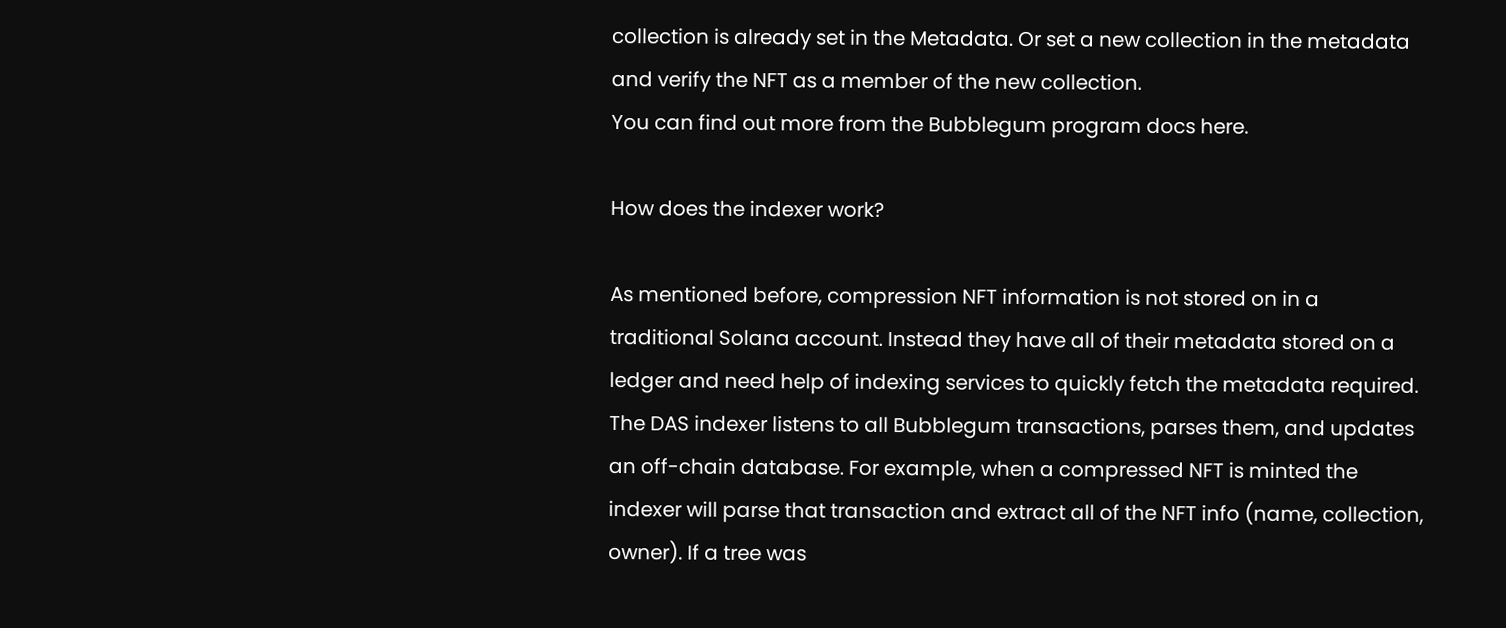collection is already set in the Metadata. Or set a new collection in the metadata and verify the NFT as a member of the new collection.
You can find out more from the Bubblegum program docs here.

How does the indexer work?

As mentioned before, compression NFT information is not stored on in a traditional Solana account. Instead they have all of their metadata stored on a ledger and need help of indexing services to quickly fetch the metadata required.
The DAS indexer listens to all Bubblegum transactions, parses them, and updates an off-chain database. For example, when a compressed NFT is minted the indexer will parse that transaction and extract all of the NFT info (name, collection, owner). If a tree was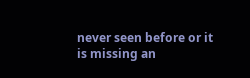never seen before or it is missing an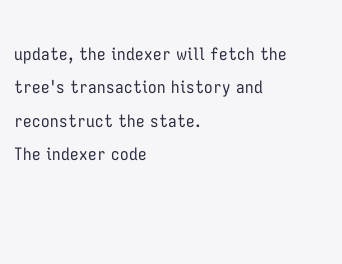update, the indexer will fetch the tree's transaction history and reconstruct the state.
The indexer code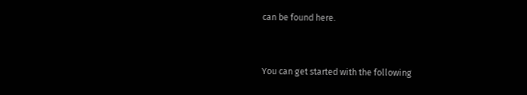can be found here.


You can get started with the following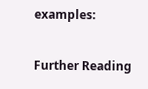examples:

Further Reading